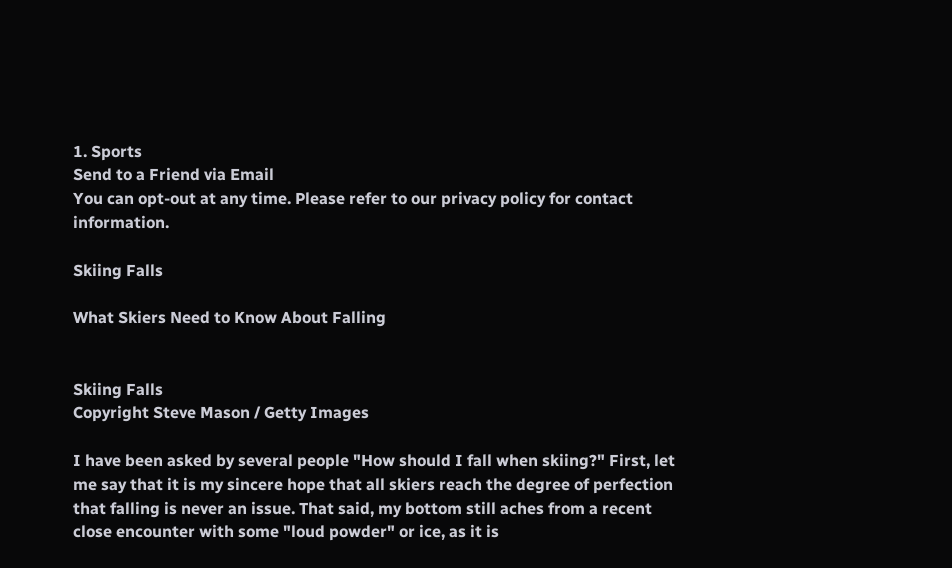1. Sports
Send to a Friend via Email
You can opt-out at any time. Please refer to our privacy policy for contact information.

Skiing Falls

What Skiers Need to Know About Falling


Skiing Falls
Copyright Steve Mason / Getty Images

I have been asked by several people "How should I fall when skiing?" First, let me say that it is my sincere hope that all skiers reach the degree of perfection that falling is never an issue. That said, my bottom still aches from a recent close encounter with some "loud powder" or ice, as it is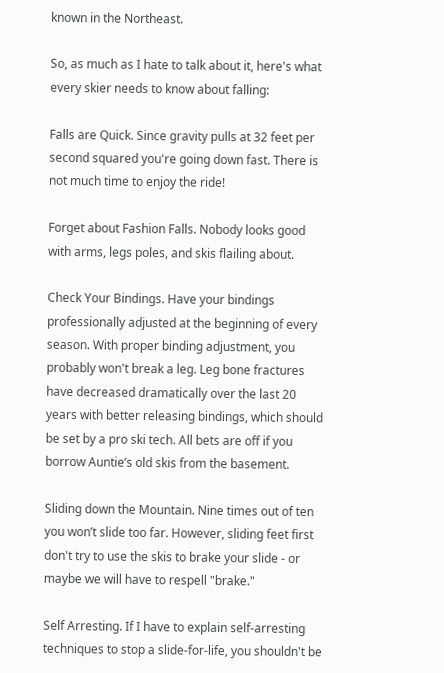known in the Northeast.

So, as much as I hate to talk about it, here's what every skier needs to know about falling:

Falls are Quick. Since gravity pulls at 32 feet per second squared you're going down fast. There is not much time to enjoy the ride!

Forget about Fashion Falls. Nobody looks good with arms, legs poles, and skis flailing about.

Check Your Bindings. Have your bindings professionally adjusted at the beginning of every season. With proper binding adjustment, you probably won't break a leg. Leg bone fractures have decreased dramatically over the last 20 years with better releasing bindings, which should be set by a pro ski tech. All bets are off if you borrow Auntie’s old skis from the basement.

Sliding down the Mountain. Nine times out of ten you won’t slide too far. However, sliding feet first don't try to use the skis to brake your slide - or maybe we will have to respell "brake."

Self Arresting. If I have to explain self-arresting techniques to stop a slide-for-life, you shouldn't be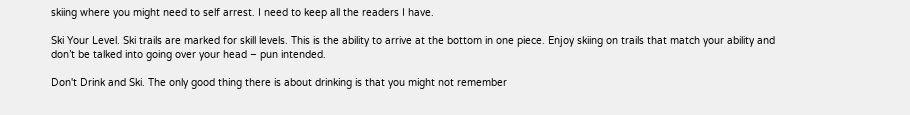skiing where you might need to self arrest. I need to keep all the readers I have.

Ski Your Level. Ski trails are marked for skill levels. This is the ability to arrive at the bottom in one piece. Enjoy skiing on trails that match your ability and don’t be talked into going over your head – pun intended.

Don't Drink and Ski. The only good thing there is about drinking is that you might not remember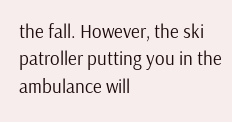the fall. However, the ski patroller putting you in the ambulance will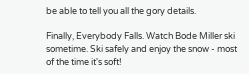be able to tell you all the gory details.

Finally, Everybody Falls. Watch Bode Miller ski sometime. Ski safely and enjoy the snow - most of the time it's soft!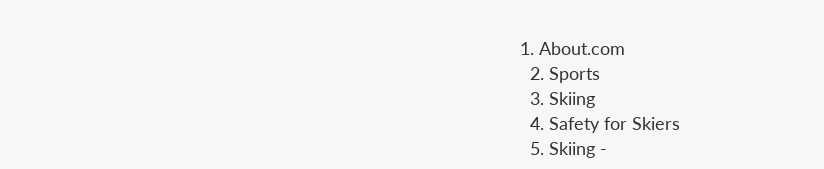1. About.com
  2. Sports
  3. Skiing
  4. Safety for Skiers
  5. Skiing -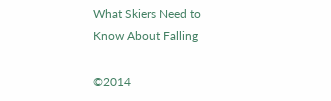What Skiers Need to Know About Falling

©2014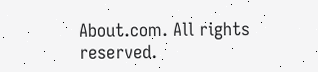About.com. All rights reserved.